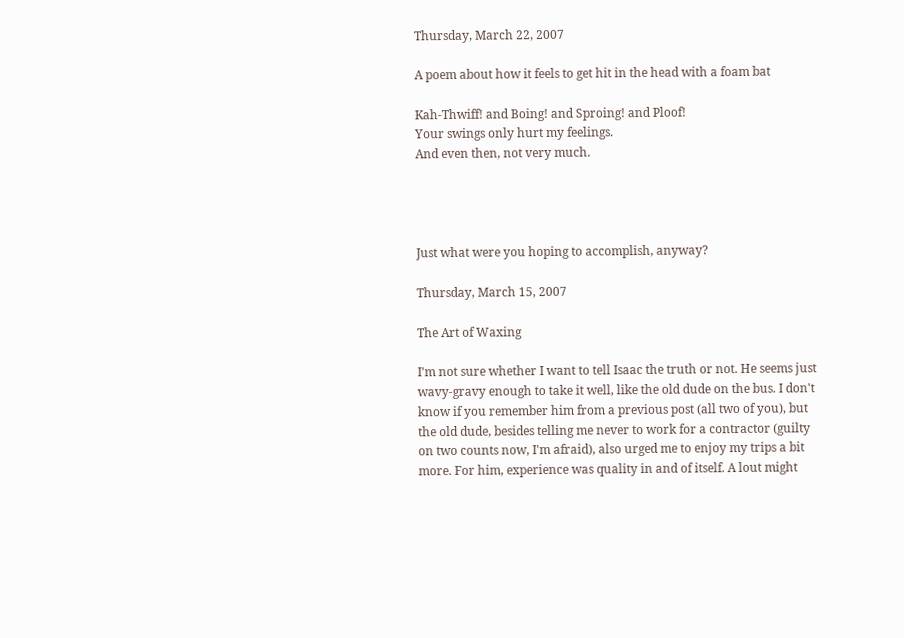Thursday, March 22, 2007

A poem about how it feels to get hit in the head with a foam bat

Kah-Thwiff! and Boing! and Sproing! and Ploof!
Your swings only hurt my feelings.
And even then, not very much.




Just what were you hoping to accomplish, anyway?

Thursday, March 15, 2007

The Art of Waxing

I'm not sure whether I want to tell Isaac the truth or not. He seems just wavy-gravy enough to take it well, like the old dude on the bus. I don't know if you remember him from a previous post (all two of you), but the old dude, besides telling me never to work for a contractor (guilty on two counts now, I'm afraid), also urged me to enjoy my trips a bit more. For him, experience was quality in and of itself. A lout might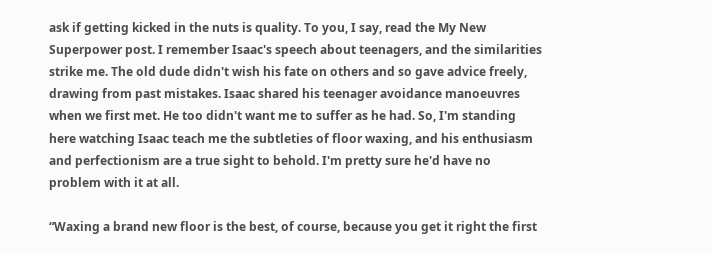ask if getting kicked in the nuts is quality. To you, I say, read the My New Superpower post. I remember Isaac's speech about teenagers, and the similarities strike me. The old dude didn't wish his fate on others and so gave advice freely, drawing from past mistakes. Isaac shared his teenager avoidance manoeuvres when we first met. He too didn't want me to suffer as he had. So, I'm standing here watching Isaac teach me the subtleties of floor waxing, and his enthusiasm and perfectionism are a true sight to behold. I'm pretty sure he'd have no problem with it at all.

“Waxing a brand new floor is the best, of course, because you get it right the first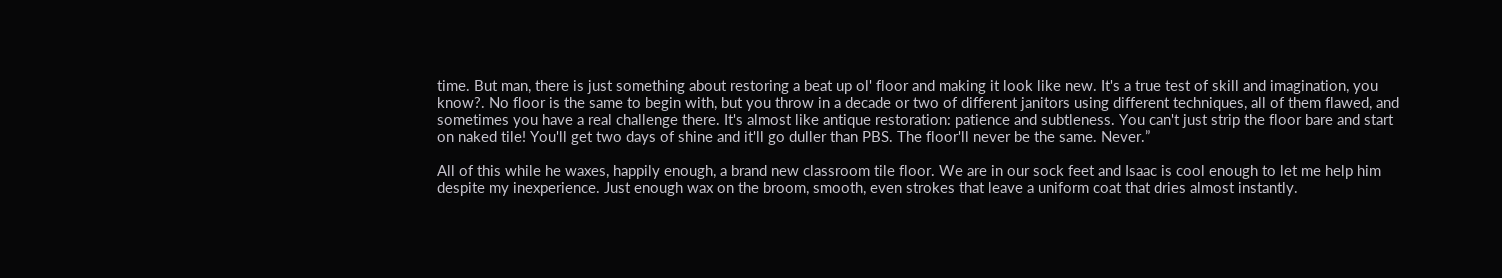time. But man, there is just something about restoring a beat up ol' floor and making it look like new. It's a true test of skill and imagination, you know?. No floor is the same to begin with, but you throw in a decade or two of different janitors using different techniques, all of them flawed, and sometimes you have a real challenge there. It's almost like antique restoration: patience and subtleness. You can't just strip the floor bare and start on naked tile! You'll get two days of shine and it'll go duller than PBS. The floor'll never be the same. Never.”

All of this while he waxes, happily enough, a brand new classroom tile floor. We are in our sock feet and Isaac is cool enough to let me help him despite my inexperience. Just enough wax on the broom, smooth, even strokes that leave a uniform coat that dries almost instantly.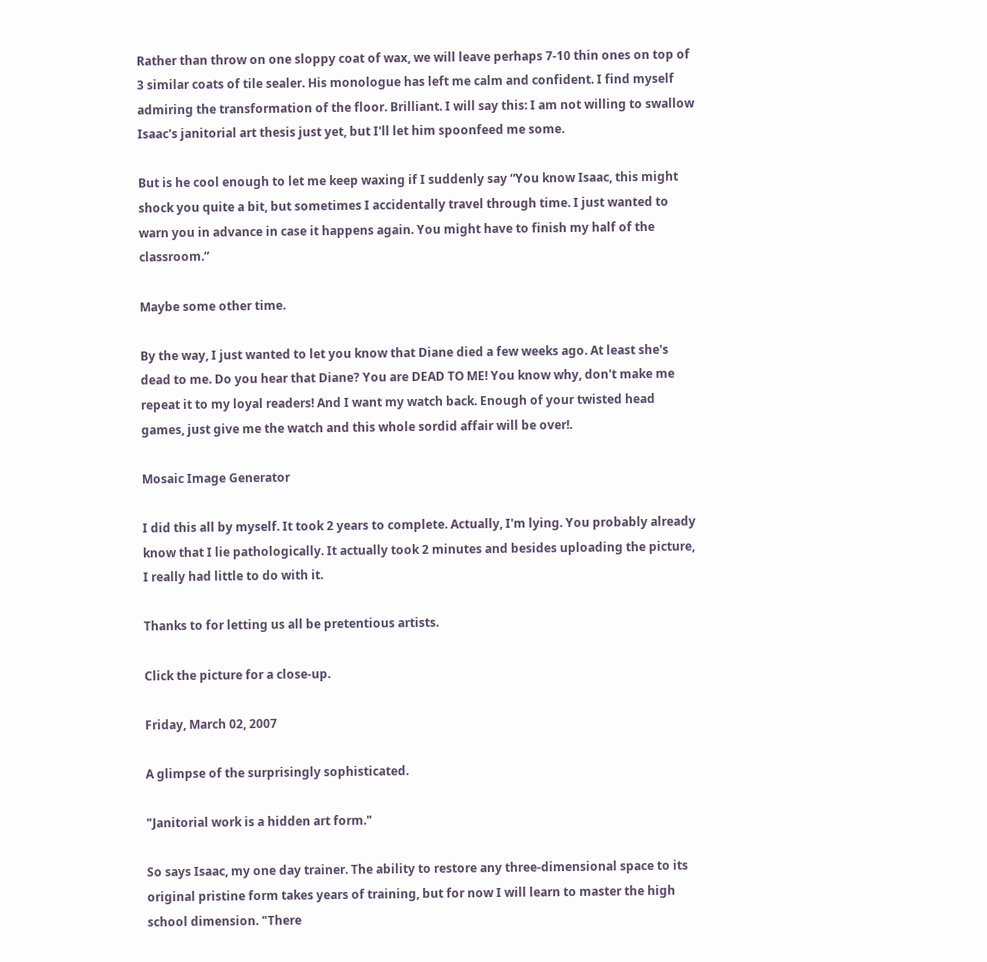Rather than throw on one sloppy coat of wax, we will leave perhaps 7-10 thin ones on top of 3 similar coats of tile sealer. His monologue has left me calm and confident. I find myself admiring the transformation of the floor. Brilliant. I will say this: I am not willing to swallow Isaac's janitorial art thesis just yet, but I'll let him spoonfeed me some.

But is he cool enough to let me keep waxing if I suddenly say “You know Isaac, this might shock you quite a bit, but sometimes I accidentally travel through time. I just wanted to warn you in advance in case it happens again. You might have to finish my half of the classroom.”

Maybe some other time.

By the way, I just wanted to let you know that Diane died a few weeks ago. At least she's dead to me. Do you hear that Diane? You are DEAD TO ME! You know why, don't make me repeat it to my loyal readers! And I want my watch back. Enough of your twisted head games, just give me the watch and this whole sordid affair will be over!.

Mosaic Image Generator

I did this all by myself. It took 2 years to complete. Actually, I'm lying. You probably already know that I lie pathologically. It actually took 2 minutes and besides uploading the picture, I really had little to do with it.

Thanks to for letting us all be pretentious artists.

Click the picture for a close-up.

Friday, March 02, 2007

A glimpse of the surprisingly sophisticated.

"Janitorial work is a hidden art form."

So says Isaac, my one day trainer. The ability to restore any three-dimensional space to its original pristine form takes years of training, but for now I will learn to master the high school dimension. "There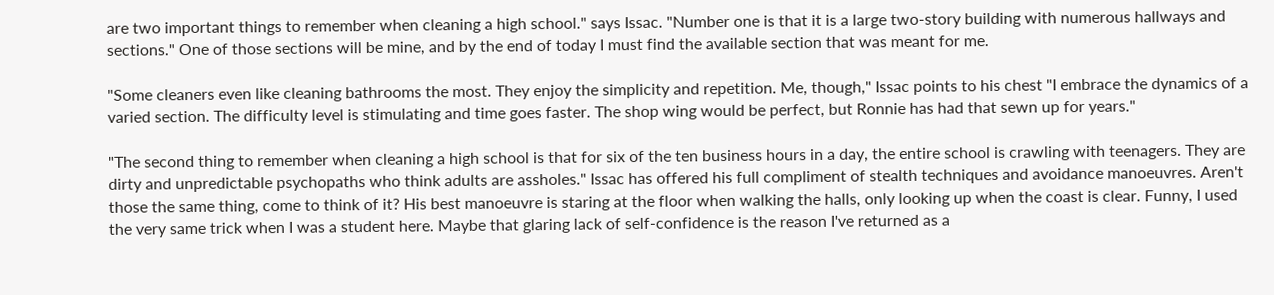are two important things to remember when cleaning a high school." says Issac. "Number one is that it is a large two-story building with numerous hallways and sections." One of those sections will be mine, and by the end of today I must find the available section that was meant for me.

"Some cleaners even like cleaning bathrooms the most. They enjoy the simplicity and repetition. Me, though," Issac points to his chest "I embrace the dynamics of a varied section. The difficulty level is stimulating and time goes faster. The shop wing would be perfect, but Ronnie has had that sewn up for years."

"The second thing to remember when cleaning a high school is that for six of the ten business hours in a day, the entire school is crawling with teenagers. They are dirty and unpredictable psychopaths who think adults are assholes." Issac has offered his full compliment of stealth techniques and avoidance manoeuvres. Aren't those the same thing, come to think of it? His best manoeuvre is staring at the floor when walking the halls, only looking up when the coast is clear. Funny, I used the very same trick when I was a student here. Maybe that glaring lack of self-confidence is the reason I've returned as a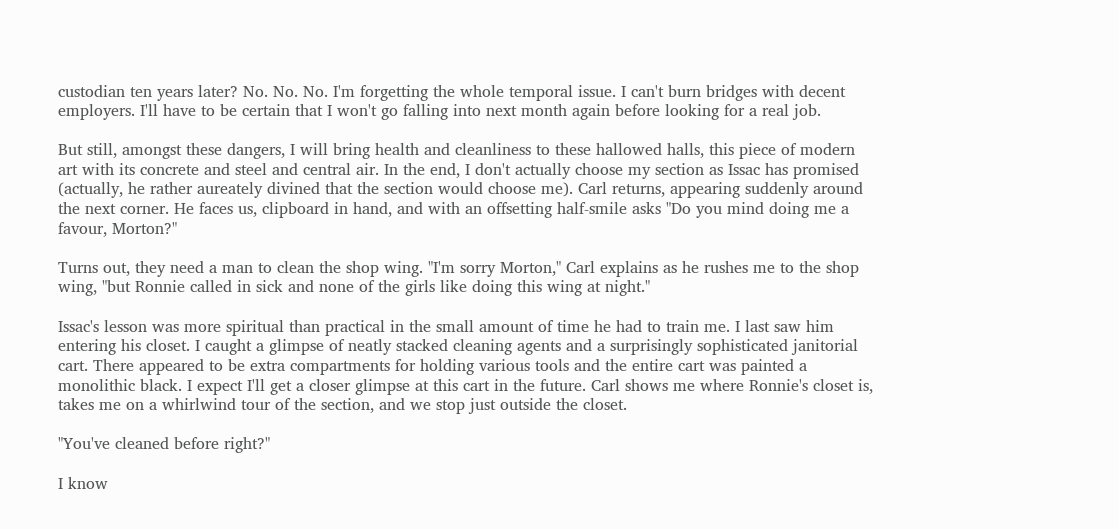custodian ten years later? No. No. No. I'm forgetting the whole temporal issue. I can't burn bridges with decent employers. I'll have to be certain that I won't go falling into next month again before looking for a real job.

But still, amongst these dangers, I will bring health and cleanliness to these hallowed halls, this piece of modern art with its concrete and steel and central air. In the end, I don't actually choose my section as Issac has promised (actually, he rather aureately divined that the section would choose me). Carl returns, appearing suddenly around the next corner. He faces us, clipboard in hand, and with an offsetting half-smile asks "Do you mind doing me a favour, Morton?"

Turns out, they need a man to clean the shop wing. "I'm sorry Morton," Carl explains as he rushes me to the shop wing, "but Ronnie called in sick and none of the girls like doing this wing at night."

Issac's lesson was more spiritual than practical in the small amount of time he had to train me. I last saw him entering his closet. I caught a glimpse of neatly stacked cleaning agents and a surprisingly sophisticated janitorial cart. There appeared to be extra compartments for holding various tools and the entire cart was painted a monolithic black. I expect I'll get a closer glimpse at this cart in the future. Carl shows me where Ronnie's closet is, takes me on a whirlwind tour of the section, and we stop just outside the closet.

"You've cleaned before right?"

I know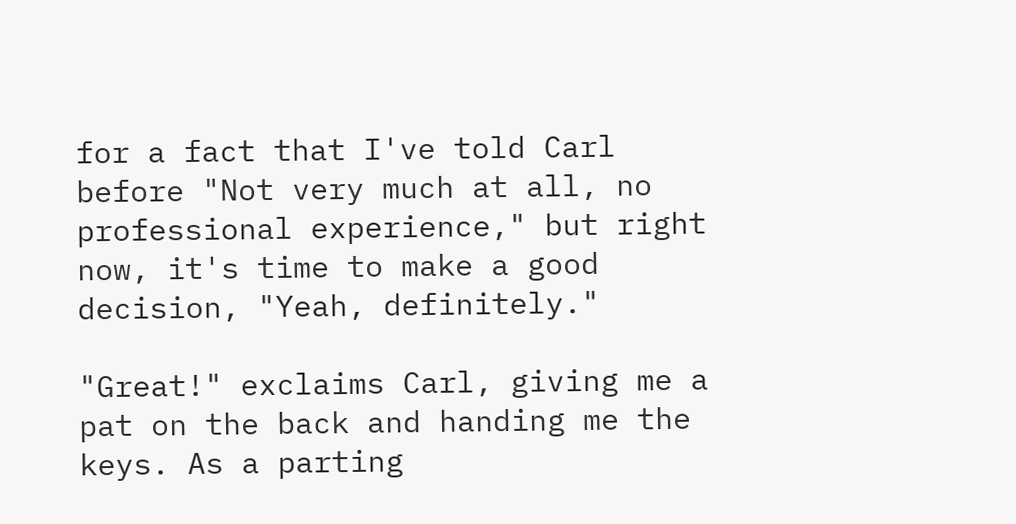for a fact that I've told Carl before "Not very much at all, no professional experience," but right now, it's time to make a good decision, "Yeah, definitely."

"Great!" exclaims Carl, giving me a pat on the back and handing me the keys. As a parting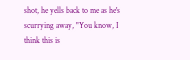shot, he yells back to me as he's scurrying away, "You know, I think this is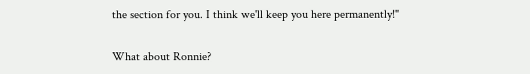the section for you. I think we'll keep you here permanently!"

What about Ronnie?